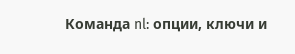Команда nl: опции, ключи и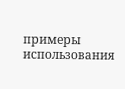примеры использования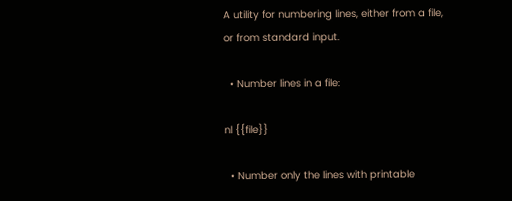A utility for numbering lines, either from a file, or from standard input.

  • Number lines in a file:

nl {{file}}

  • Number only the lines with printable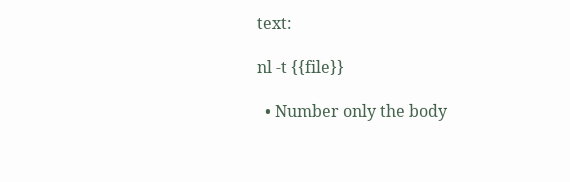text:

nl -t {{file}}

  • Number only the body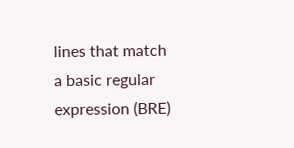lines that match a basic regular expression (BRE)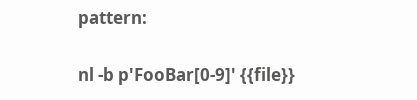pattern:

nl -b p'FooBar[0-9]' {{file}}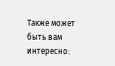Также может быть вам интересно: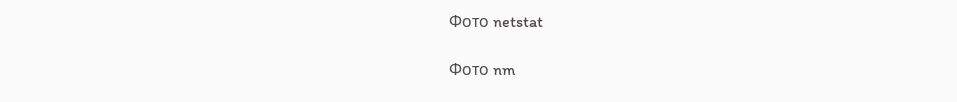Фото netstat

Фото nm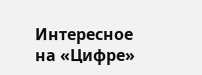Интересное на «Цифре»